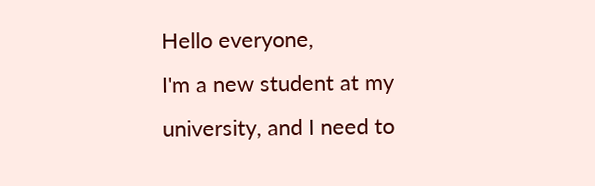Hello everyone,
I'm a new student at my university, and I need to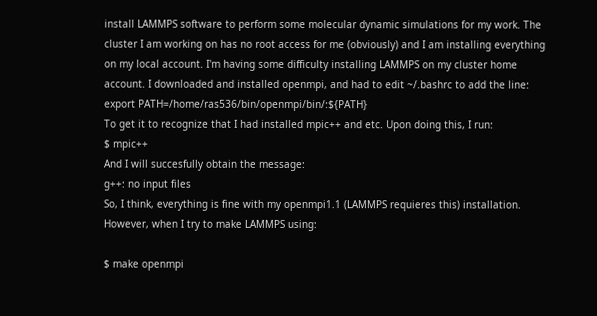install LAMMPS software to perform some molecular dynamic simulations for my work. The cluster I am working on has no root access for me (obviously) and I am installing everything on my local account. I'm having some difficulty installing LAMMPS on my cluster home account. I downloaded and installed openmpi, and had to edit ~/.bashrc to add the line:
export PATH=/home/ras536/bin/openmpi/bin/:${PATH}
To get it to recognize that I had installed mpic++ and etc. Upon doing this, I run:
$ mpic++
And I will succesfully obtain the message:
g++: no input files
So, I think, everything is fine with my openmpi1.1 (LAMMPS requieres this) installation. However, when I try to make LAMMPS using:

$ make openmpi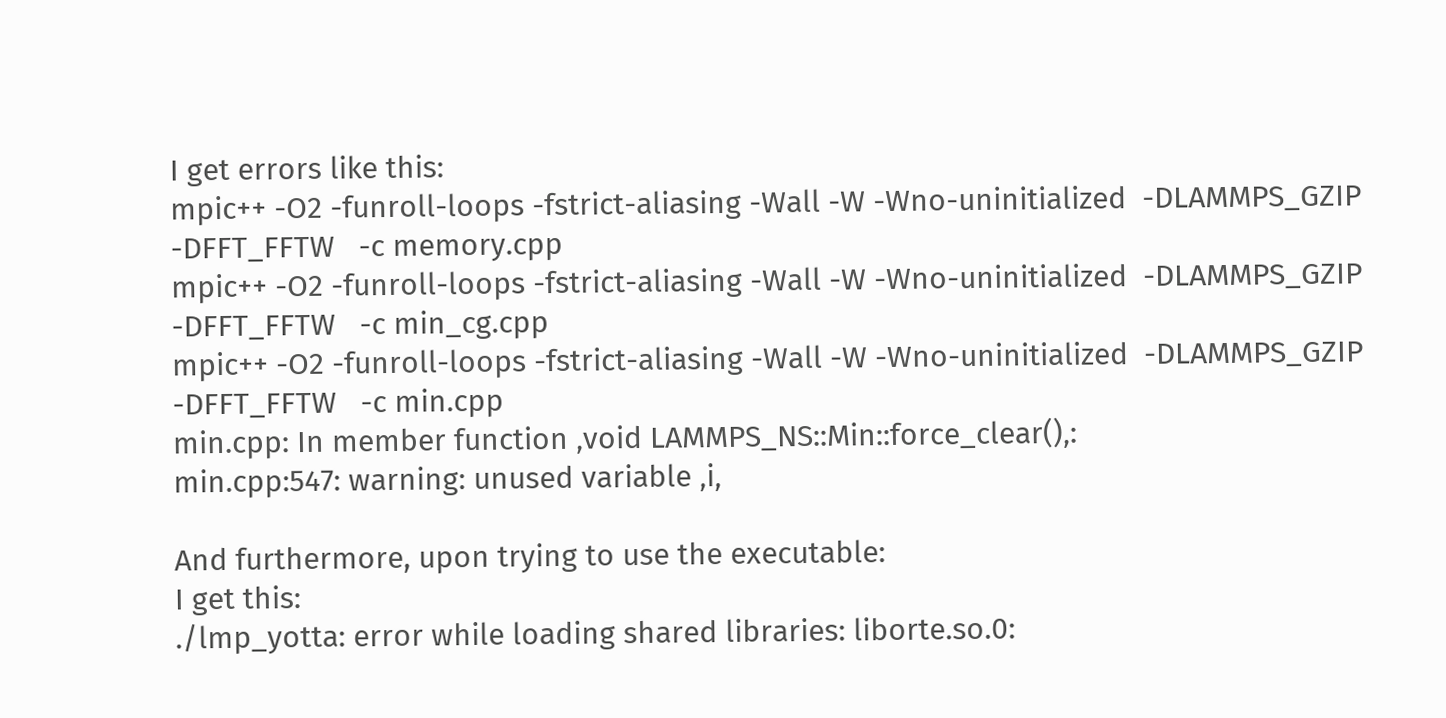I get errors like this:
mpic++ -O2 -funroll-loops -fstrict-aliasing -Wall -W -Wno-uninitialized  -DLAMMPS_GZIP   -DFFT_FFTW   -c memory.cpp
mpic++ -O2 -funroll-loops -fstrict-aliasing -Wall -W -Wno-uninitialized  -DLAMMPS_GZIP   -DFFT_FFTW   -c min_cg.cpp
mpic++ -O2 -funroll-loops -fstrict-aliasing -Wall -W -Wno-uninitialized  -DLAMMPS_GZIP   -DFFT_FFTW   -c min.cpp
min.cpp: In member function ‚void LAMMPS_NS::Min::force_clear()‚:
min.cpp:547: warning: unused variable ‚i‚

And furthermore, upon trying to use the executable:
I get this:
./lmp_yotta: error while loading shared libraries: liborte.so.0: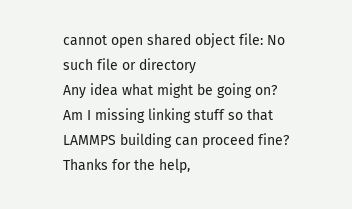cannot open shared object file: No such file or directory
Any idea what might be going on? Am I missing linking stuff so that LAMMPS building can proceed fine?
Thanks for the help,